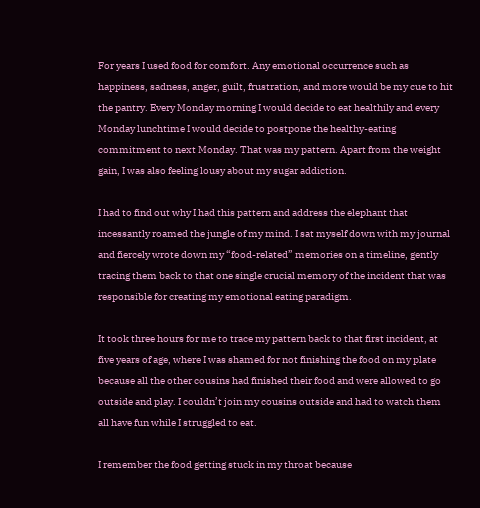For years I used food for comfort. Any emotional occurrence such as happiness, sadness, anger, guilt, frustration, and more would be my cue to hit the pantry. Every Monday morning I would decide to eat healthily and every Monday lunchtime I would decide to postpone the healthy-eating commitment to next Monday. That was my pattern. Apart from the weight gain, I was also feeling lousy about my sugar addiction.

I had to find out why I had this pattern and address the elephant that incessantly roamed the jungle of my mind. I sat myself down with my journal and fiercely wrote down my “food-related” memories on a timeline, gently tracing them back to that one single crucial memory of the incident that was responsible for creating my emotional eating paradigm.

It took three hours for me to trace my pattern back to that first incident, at five years of age, where I was shamed for not finishing the food on my plate because all the other cousins had finished their food and were allowed to go outside and play. I couldn’t join my cousins outside and had to watch them all have fun while I struggled to eat.

I remember the food getting stuck in my throat because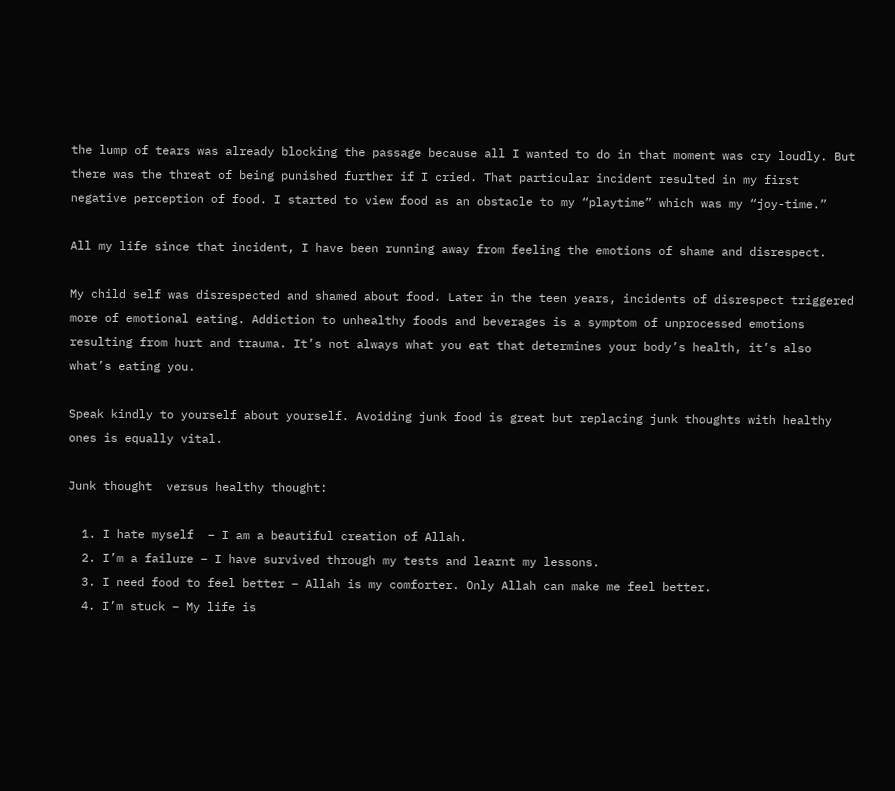the lump of tears was already blocking the passage because all I wanted to do in that moment was cry loudly. But there was the threat of being punished further if I cried. That particular incident resulted in my first negative perception of food. I started to view food as an obstacle to my “playtime” which was my “joy-time.”

All my life since that incident, I have been running away from feeling the emotions of shame and disrespect.

My child self was disrespected and shamed about food. Later in the teen years, incidents of disrespect triggered more of emotional eating. Addiction to unhealthy foods and beverages is a symptom of unprocessed emotions resulting from hurt and trauma. It’s not always what you eat that determines your body’s health, it’s also what’s eating you.

Speak kindly to yourself about yourself. Avoiding junk food is great but replacing junk thoughts with healthy ones is equally vital.

Junk thought  versus healthy thought:

  1. I hate myself  – I am a beautiful creation of Allah.
  2. I’m a failure – I have survived through my tests and learnt my lessons.
  3. I need food to feel better – Allah is my comforter. Only Allah can make me feel better.
  4. I’m stuck – My life is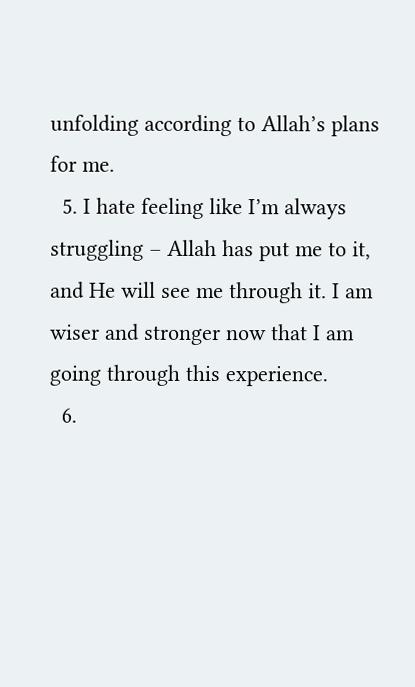unfolding according to Allah’s plans for me.
  5. I hate feeling like I’m always struggling – Allah has put me to it, and He will see me through it. I am wiser and stronger now that I am going through this experience.
  6.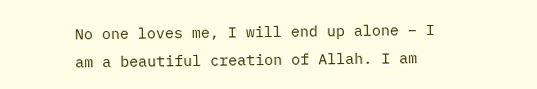No one loves me, I will end up alone – I am a beautiful creation of Allah. I am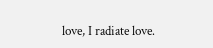love, I radiate love.